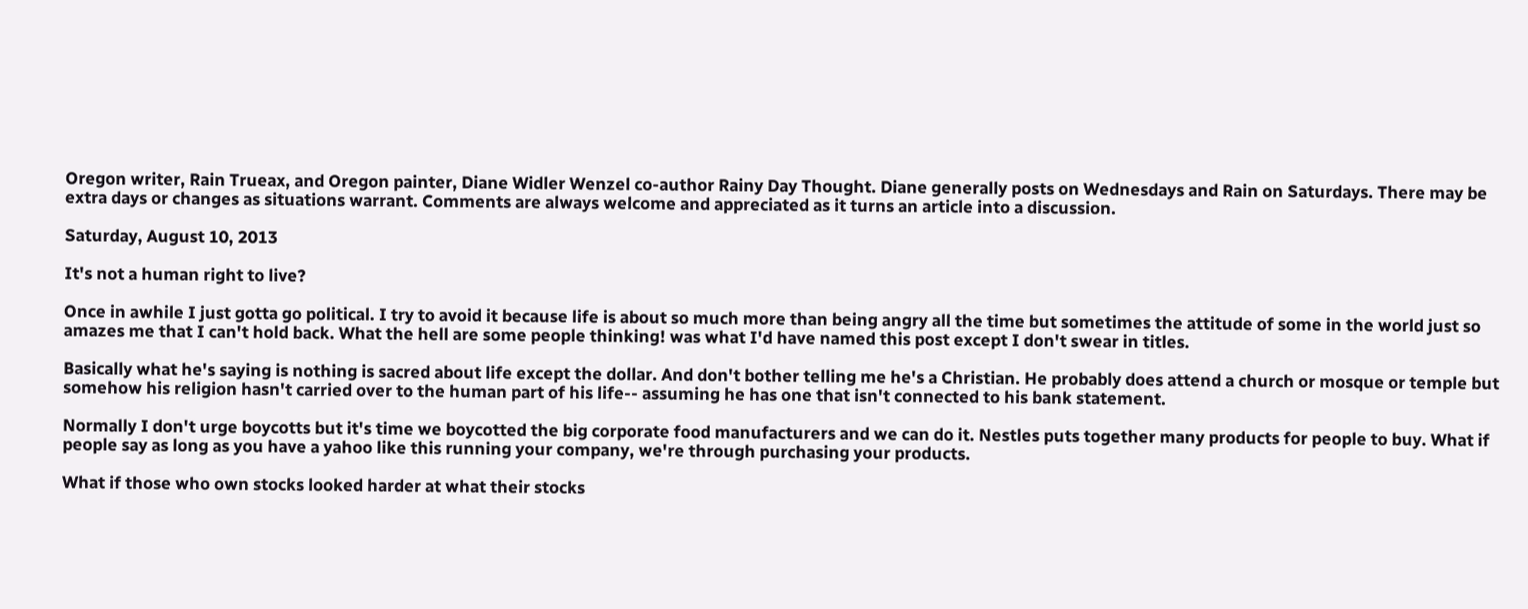Oregon writer, Rain Trueax, and Oregon painter, Diane Widler Wenzel co-author Rainy Day Thought. Diane generally posts on Wednesdays and Rain on Saturdays. There may be extra days or changes as situations warrant. Comments are always welcome and appreciated as it turns an article into a discussion.

Saturday, August 10, 2013

It's not a human right to live?

Once in awhile I just gotta go political. I try to avoid it because life is about so much more than being angry all the time but sometimes the attitude of some in the world just so amazes me that I can't hold back. What the hell are some people thinking! was what I'd have named this post except I don't swear in titles.

Basically what he's saying is nothing is sacred about life except the dollar. And don't bother telling me he's a Christian. He probably does attend a church or mosque or temple but somehow his religion hasn't carried over to the human part of his life-- assuming he has one that isn't connected to his bank statement.

Normally I don't urge boycotts but it's time we boycotted the big corporate food manufacturers and we can do it. Nestles puts together many products for people to buy. What if people say as long as you have a yahoo like this running your company, we're through purchasing your products.

What if those who own stocks looked harder at what their stocks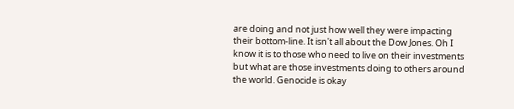are doing and not just how well they were impacting their bottom-line. It isn't all about the Dow Jones. Oh I know it is to those who need to live on their investments but what are those investments doing to others around the world. Genocide is okay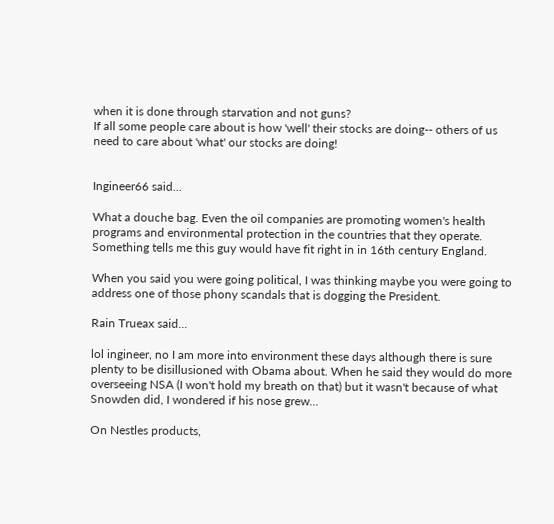when it is done through starvation and not guns?
If all some people care about is how 'well' their stocks are doing-- others of us need to care about 'what' our stocks are doing!


Ingineer66 said...

What a douche bag. Even the oil companies are promoting women's health programs and environmental protection in the countries that they operate. Something tells me this guy would have fit right in in 16th century England.

When you said you were going political, I was thinking maybe you were going to address one of those phony scandals that is dogging the President.

Rain Trueax said...

lol ingineer, no I am more into environment these days although there is sure plenty to be disillusioned with Obama about. When he said they would do more overseeing NSA (I won't hold my breath on that) but it wasn't because of what Snowden did, I wondered if his nose grew...

On Nestles products,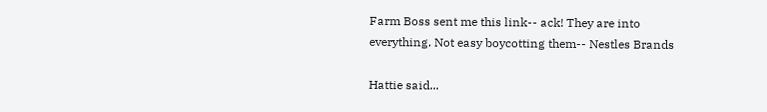Farm Boss sent me this link-- ack! They are into everything. Not easy boycotting them-- Nestles Brands

Hattie said...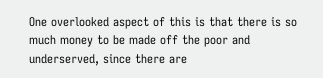One overlooked aspect of this is that there is so much money to be made off the poor and underserved, since there are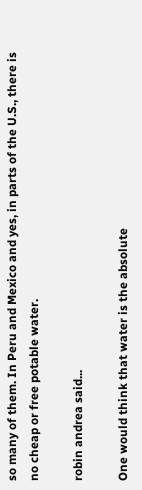so many of them. In Peru and Mexico and yes, in parts of the U.S., there is no cheap or free potable water.

robin andrea said...

One would think that water is the absolute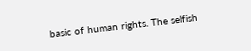basic of human rights. The selfish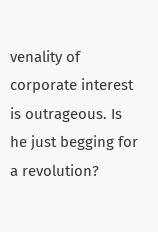venality of corporate interest is outrageous. Is he just begging for a revolution?